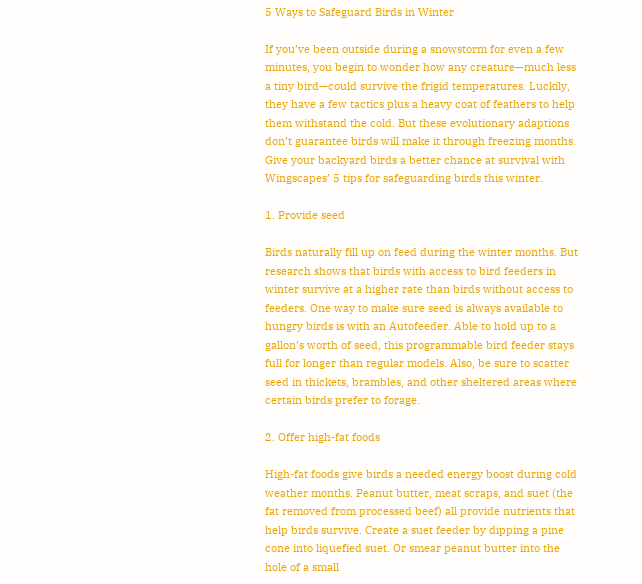5 Ways to Safeguard Birds in Winter

If you’ve been outside during a snowstorm for even a few minutes, you begin to wonder how any creature—much less a tiny bird—could survive the frigid temperatures. Luckily, they have a few tactics plus a heavy coat of feathers to help them withstand the cold. But these evolutionary adaptions don’t guarantee birds will make it through freezing months. Give your backyard birds a better chance at survival with Wingscapes’ 5 tips for safeguarding birds this winter.

1. Provide seed

Birds naturally fill up on feed during the winter months. But research shows that birds with access to bird feeders in winter survive at a higher rate than birds without access to feeders. One way to make sure seed is always available to hungry birds is with an Autofeeder. Able to hold up to a gallon’s worth of seed, this programmable bird feeder stays full for longer than regular models. Also, be sure to scatter seed in thickets, brambles, and other sheltered areas where certain birds prefer to forage.

2. Offer high-fat foods

High-fat foods give birds a needed energy boost during cold weather months. Peanut butter, meat scraps, and suet (the fat removed from processed beef) all provide nutrients that help birds survive. Create a suet feeder by dipping a pine cone into liquefied suet. Or smear peanut butter into the hole of a small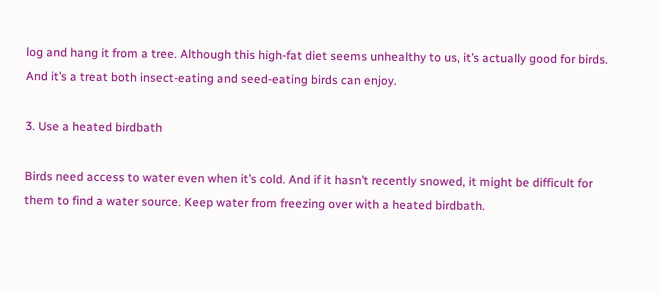log and hang it from a tree. Although this high-fat diet seems unhealthy to us, it’s actually good for birds. And it’s a treat both insect-eating and seed-eating birds can enjoy.

3. Use a heated birdbath

Birds need access to water even when it’s cold. And if it hasn’t recently snowed, it might be difficult for them to find a water source. Keep water from freezing over with a heated birdbath.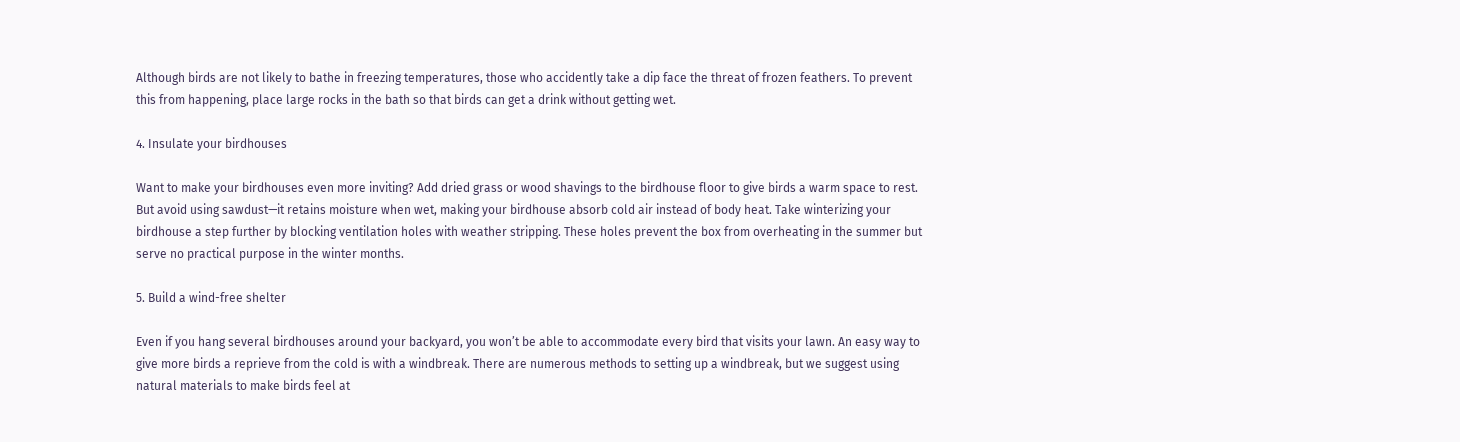Although birds are not likely to bathe in freezing temperatures, those who accidently take a dip face the threat of frozen feathers. To prevent this from happening, place large rocks in the bath so that birds can get a drink without getting wet.

4. Insulate your birdhouses

Want to make your birdhouses even more inviting? Add dried grass or wood shavings to the birdhouse floor to give birds a warm space to rest. But avoid using sawdust—it retains moisture when wet, making your birdhouse absorb cold air instead of body heat. Take winterizing your birdhouse a step further by blocking ventilation holes with weather stripping. These holes prevent the box from overheating in the summer but serve no practical purpose in the winter months.

5. Build a wind-free shelter

Even if you hang several birdhouses around your backyard, you won’t be able to accommodate every bird that visits your lawn. An easy way to give more birds a reprieve from the cold is with a windbreak. There are numerous methods to setting up a windbreak, but we suggest using natural materials to make birds feel at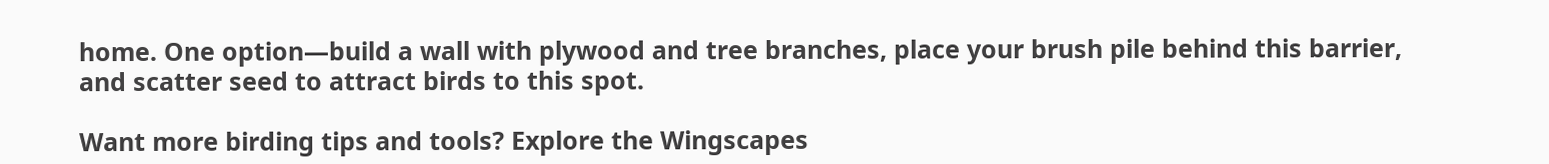home. One option—build a wall with plywood and tree branches, place your brush pile behind this barrier, and scatter seed to attract birds to this spot.

Want more birding tips and tools? Explore the Wingscapes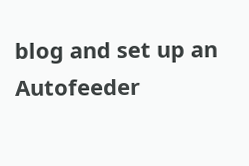blog and set up an Autofeeder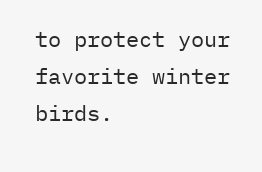to protect your favorite winter birds.